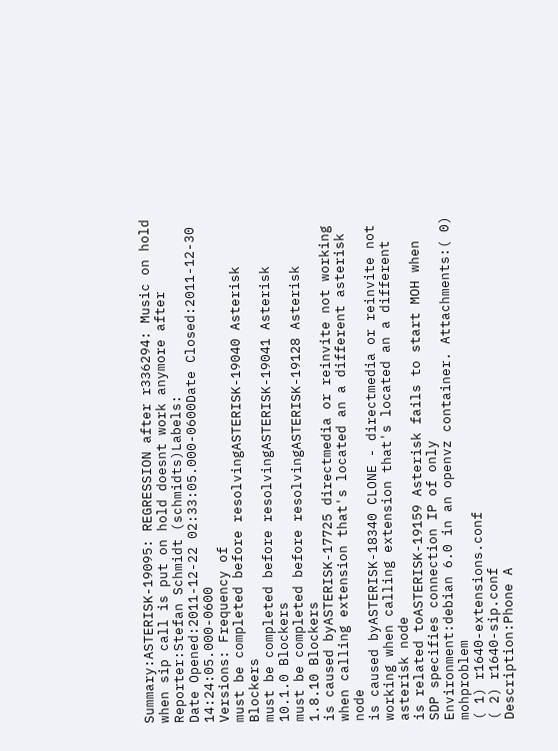Summary:ASTERISK-19095: REGRESSION after r336294: Music on hold when sip call is put on hold doesnt work anymore after
Reporter:Stefan Schmidt (schmidts)Labels:
Date Opened:2011-12-22 02:33:05.000-0600Date Closed:2011-12-30 14:24:05.000-0600
Versions: Frequency of
must be completed before resolvingASTERISK-19040 Asterisk Blockers
must be completed before resolvingASTERISK-19041 Asterisk 10.1.0 Blockers
must be completed before resolvingASTERISK-19128 Asterisk 1.8.10 Blockers
is caused byASTERISK-17725 directmedia or reinvite not working when calling extension that's located an a different asterisk node
is caused byASTERISK-18340 CLONE - directmedia or reinvite not working when calling extension that's located an a different asterisk node
is related toASTERISK-19159 Asterisk fails to start MOH when SDP specifies connection IP of only
Environment:debian 6.0 in an openvz container. Attachments:( 0) mohproblem
( 1) r1640-extensions.conf
( 2) r1640-sip.conf
Description:Phone A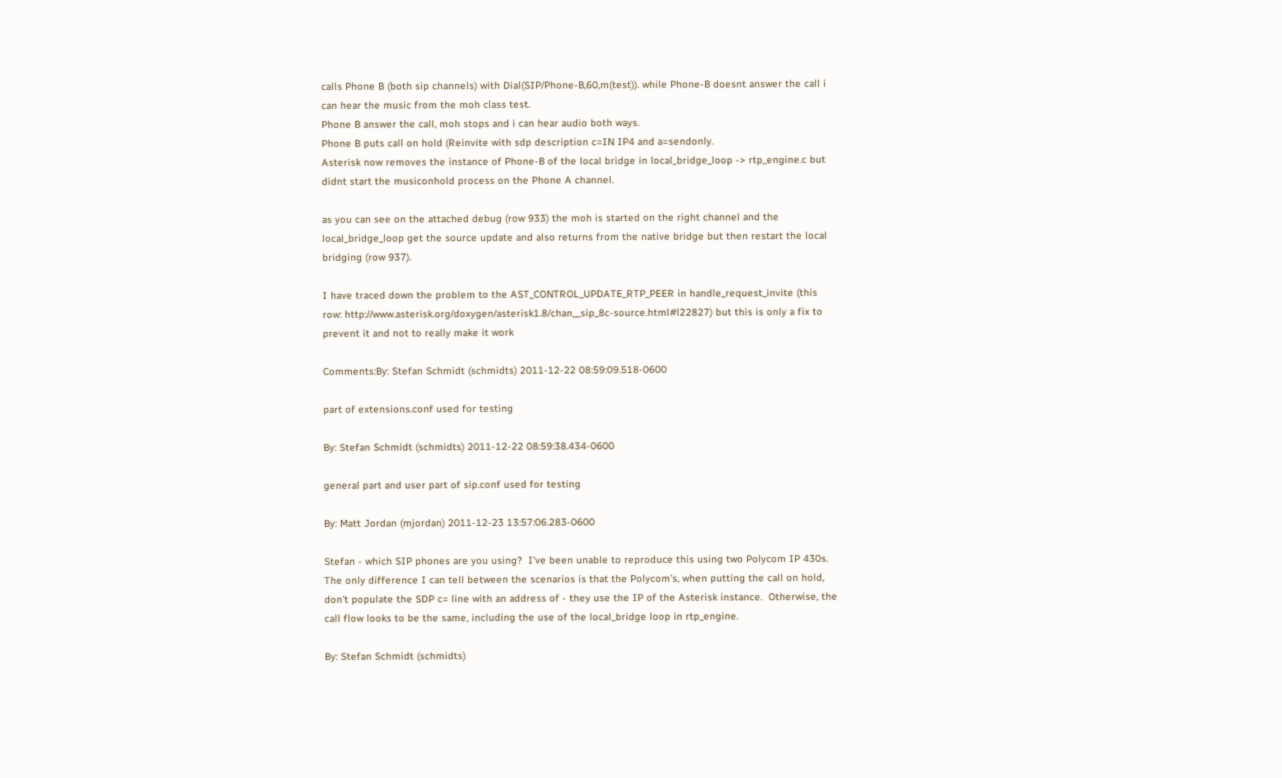calls Phone B (both sip channels) with Dial(SIP/Phone-B,60,m(test)). while Phone-B doesnt answer the call i can hear the music from the moh class test.
Phone B answer the call, moh stops and i can hear audio both ways.
Phone B puts call on hold (Reinvite with sdp description c=IN IP4 and a=sendonly.
Asterisk now removes the instance of Phone-B of the local bridge in local_bridge_loop -> rtp_engine.c but didnt start the musiconhold process on the Phone A channel.

as you can see on the attached debug (row 933) the moh is started on the right channel and the local_bridge_loop get the source update and also returns from the native bridge but then restart the local bridging (row 937).

I have traced down the problem to the AST_CONTROL_UPDATE_RTP_PEER in handle_request_invite (this row: http://www.asterisk.org/doxygen/asterisk1.8/chan__sip_8c-source.html#l22827) but this is only a fix to prevent it and not to really make it work

Comments:By: Stefan Schmidt (schmidts) 2011-12-22 08:59:09.518-0600

part of extensions.conf used for testing

By: Stefan Schmidt (schmidts) 2011-12-22 08:59:38.434-0600

general part and user part of sip.conf used for testing

By: Matt Jordan (mjordan) 2011-12-23 13:57:06.283-0600

Stefan - which SIP phones are you using?  I've been unable to reproduce this using two Polycom IP 430s.  The only difference I can tell between the scenarios is that the Polycom's, when putting the call on hold, don't populate the SDP c= line with an address of - they use the IP of the Asterisk instance.  Otherwise, the call flow looks to be the same, including the use of the local_bridge loop in rtp_engine.

By: Stefan Schmidt (schmidts)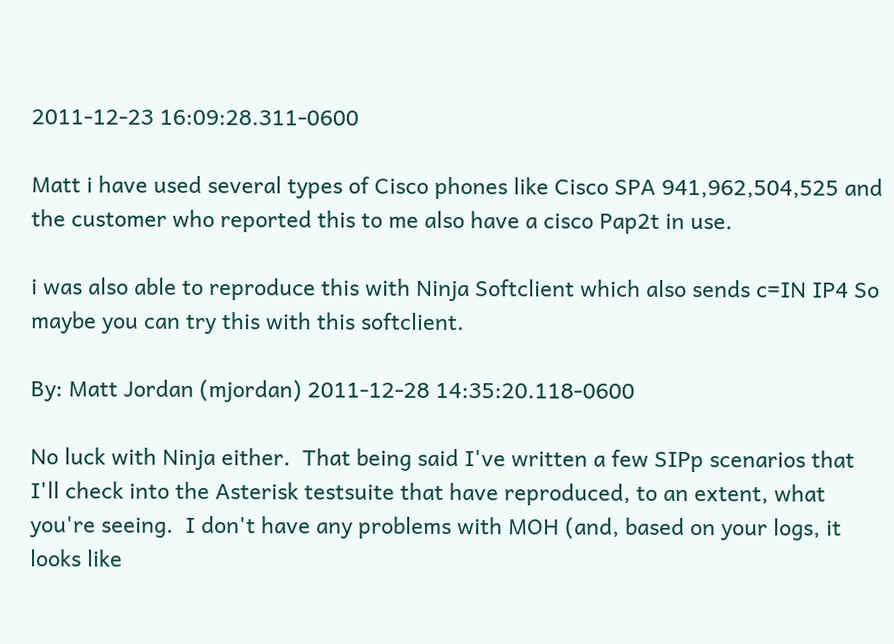2011-12-23 16:09:28.311-0600

Matt i have used several types of Cisco phones like Cisco SPA 941,962,504,525 and the customer who reported this to me also have a cisco Pap2t in use.

i was also able to reproduce this with Ninja Softclient which also sends c=IN IP4 So maybe you can try this with this softclient.

By: Matt Jordan (mjordan) 2011-12-28 14:35:20.118-0600

No luck with Ninja either.  That being said I've written a few SIPp scenarios that I'll check into the Asterisk testsuite that have reproduced, to an extent, what you're seeing.  I don't have any problems with MOH (and, based on your logs, it looks like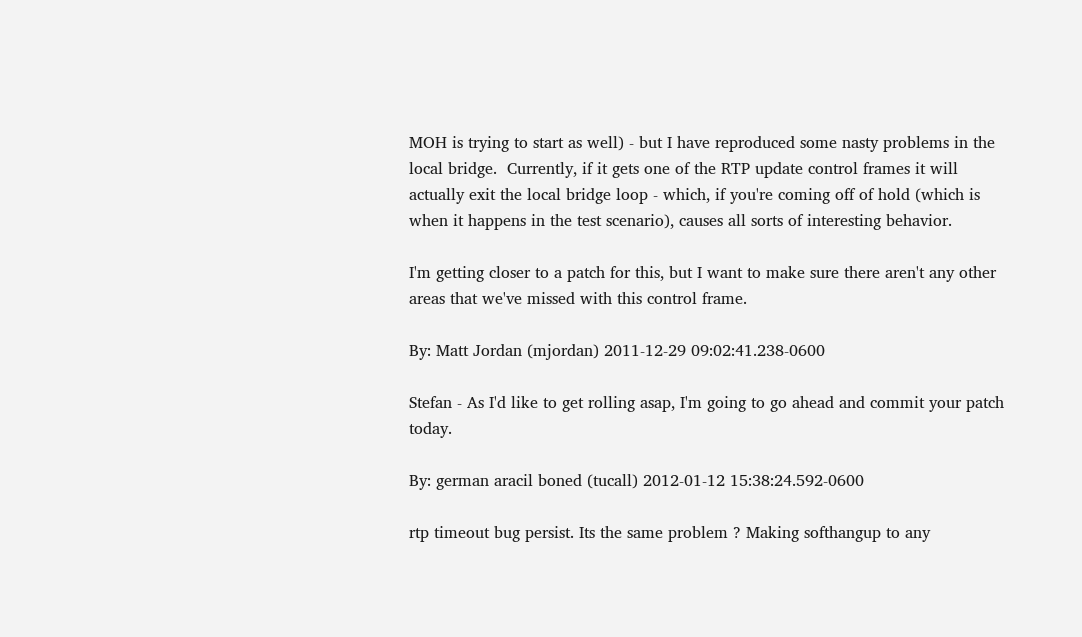MOH is trying to start as well) - but I have reproduced some nasty problems in the local bridge.  Currently, if it gets one of the RTP update control frames it will actually exit the local bridge loop - which, if you're coming off of hold (which is when it happens in the test scenario), causes all sorts of interesting behavior.

I'm getting closer to a patch for this, but I want to make sure there aren't any other areas that we've missed with this control frame.

By: Matt Jordan (mjordan) 2011-12-29 09:02:41.238-0600

Stefan - As I'd like to get rolling asap, I'm going to go ahead and commit your patch today.

By: german aracil boned (tucall) 2012-01-12 15:38:24.592-0600

rtp timeout bug persist. Its the same problem ? Making softhangup to any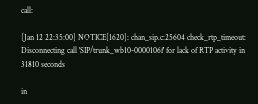call:

[Jan 12 22:35:00] NOTICE[1620]: chan_sip.c:25604 check_rtp_timeout: Disconnecting call 'SIP/trunk_wb10-0000106f' for lack of RTP activity in 31810 seconds

in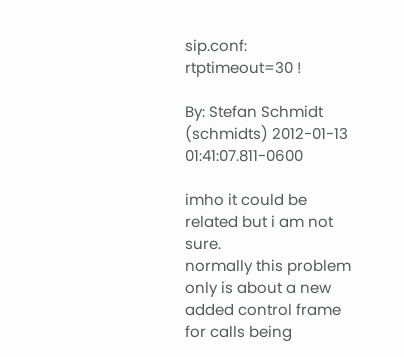sip.conf: rtptimeout=30 !

By: Stefan Schmidt (schmidts) 2012-01-13 01:41:07.811-0600

imho it could be related but i am not sure.
normally this problem only is about a new added control frame for calls being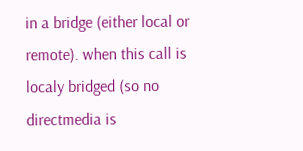in a bridge (either local or remote). when this call is localy bridged (so no directmedia is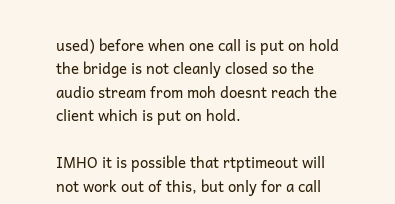used) before when one call is put on hold the bridge is not cleanly closed so the audio stream from moh doesnt reach the client which is put on hold.

IMHO it is possible that rtptimeout will not work out of this, but only for a call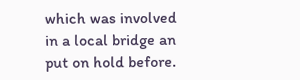which was involved in a local bridge an put on hold before.